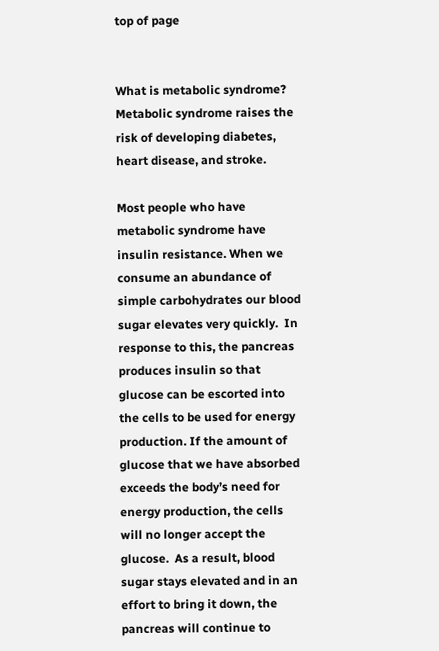top of page


What is metabolic syndrome?
Metabolic syndrome raises the risk of developing diabetes, heart disease, and stroke.

Most people who have metabolic syndrome have insulin resistance. When we consume an abundance of simple carbohydrates our blood sugar elevates very quickly.  In response to this, the pancreas produces insulin so that glucose can be escorted into the cells to be used for energy production. If the amount of glucose that we have absorbed exceeds the body’s need for energy production, the cells will no longer accept the glucose.  As a result, blood sugar stays elevated and in an effort to bring it down, the pancreas will continue to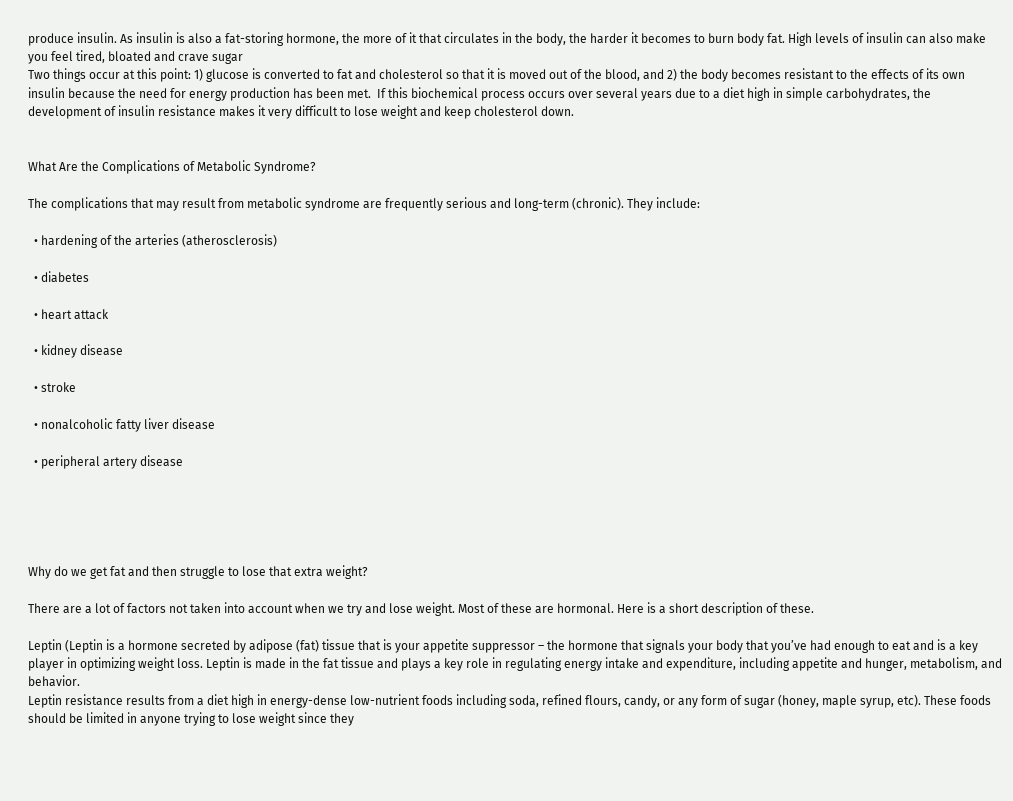produce insulin. As insulin is also a fat-storing hormone, the more of it that circulates in the body, the harder it becomes to burn body fat. High levels of insulin can also make you feel tired, bloated and crave sugar
Two things occur at this point: 1) glucose is converted to fat and cholesterol so that it is moved out of the blood, and 2) the body becomes resistant to the effects of its own insulin because the need for energy production has been met.  If this biochemical process occurs over several years due to a diet high in simple carbohydrates, the development of insulin resistance makes it very difficult to lose weight and keep cholesterol down.


What Are the Complications of Metabolic Syndrome?

The complications that may result from metabolic syndrome are frequently serious and long-term (chronic). They include:

  • hardening of the arteries (atherosclerosis)

  • diabetes

  • heart attack

  • kidney disease

  • stroke

  • nonalcoholic fatty liver disease

  • peripheral artery disease





Why do we get fat and then struggle to lose that extra weight?

There are a lot of factors not taken into account when we try and lose weight. Most of these are hormonal. Here is a short description of these.

Leptin (Leptin is a hormone secreted by adipose (fat) tissue that is your appetite suppressor – the hormone that signals your body that you’ve had enough to eat and is a key player in optimizing weight loss. Leptin is made in the fat tissue and plays a key role in regulating energy intake and expenditure, including appetite and hunger, metabolism, and behavior.
Leptin resistance results from a diet high in energy-dense low-nutrient foods including soda, refined flours, candy, or any form of sugar (honey, maple syrup, etc). These foods should be limited in anyone trying to lose weight since they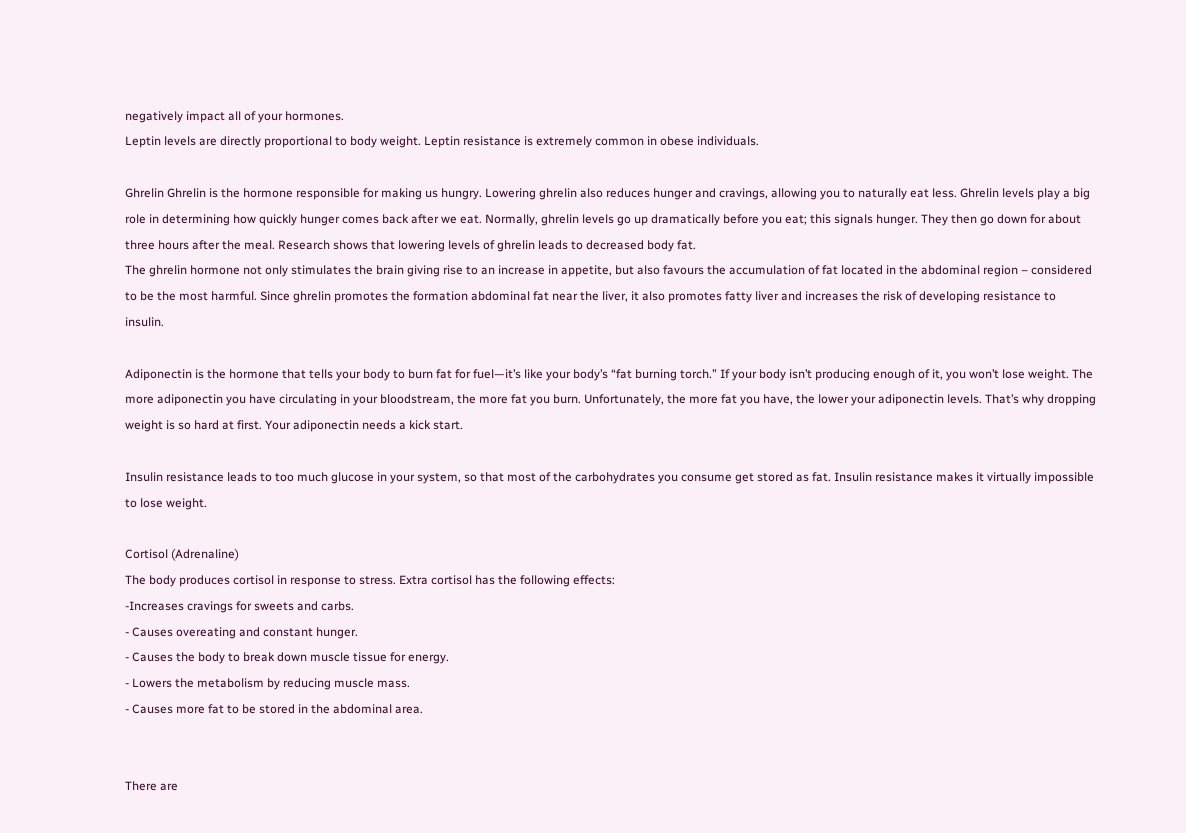negatively impact all of your hormones.
Leptin levels are directly proportional to body weight. Leptin resistance is extremely common in obese individuals.

Ghrelin Ghrelin is the hormone responsible for making us hungry. Lowering ghrelin also reduces hunger and cravings, allowing you to naturally eat less. Ghrelin levels play a big role in determining how quickly hunger comes back after we eat. Normally, ghrelin levels go up dramatically before you eat; this signals hunger. They then go down for about three hours after the meal. Research shows that lowering levels of ghrelin leads to decreased body fat.
The ghrelin hormone not only stimulates the brain giving rise to an increase in appetite, but also favours the accumulation of fat located in the abdominal region – considered to be the most harmful. Since ghrelin promotes the formation abdominal fat near the liver, it also promotes fatty liver and increases the risk of developing resistance to insulin.

Adiponectin is the hormone that tells your body to burn fat for fuel—it’s like your body’s “fat burning torch.” If your body isn’t producing enough of it, you won’t lose weight. The more adiponectin you have circulating in your bloodstream, the more fat you burn. Unfortunately, the more fat you have, the lower your adiponectin levels. That’s why dropping weight is so hard at first. Your adiponectin needs a kick start.

Insulin resistance leads to too much glucose in your system, so that most of the carbohydrates you consume get stored as fat. Insulin resistance makes it virtually impossible to lose weight.

Cortisol (Adrenaline)
The body produces cortisol in response to stress. Extra cortisol has the following effects:
-Increases cravings for sweets and carbs.
- Causes overeating and constant hunger.
- Causes the body to break down muscle tissue for energy.
- Lowers the metabolism by reducing muscle mass.
- Causes more fat to be stored in the abdominal area.


There are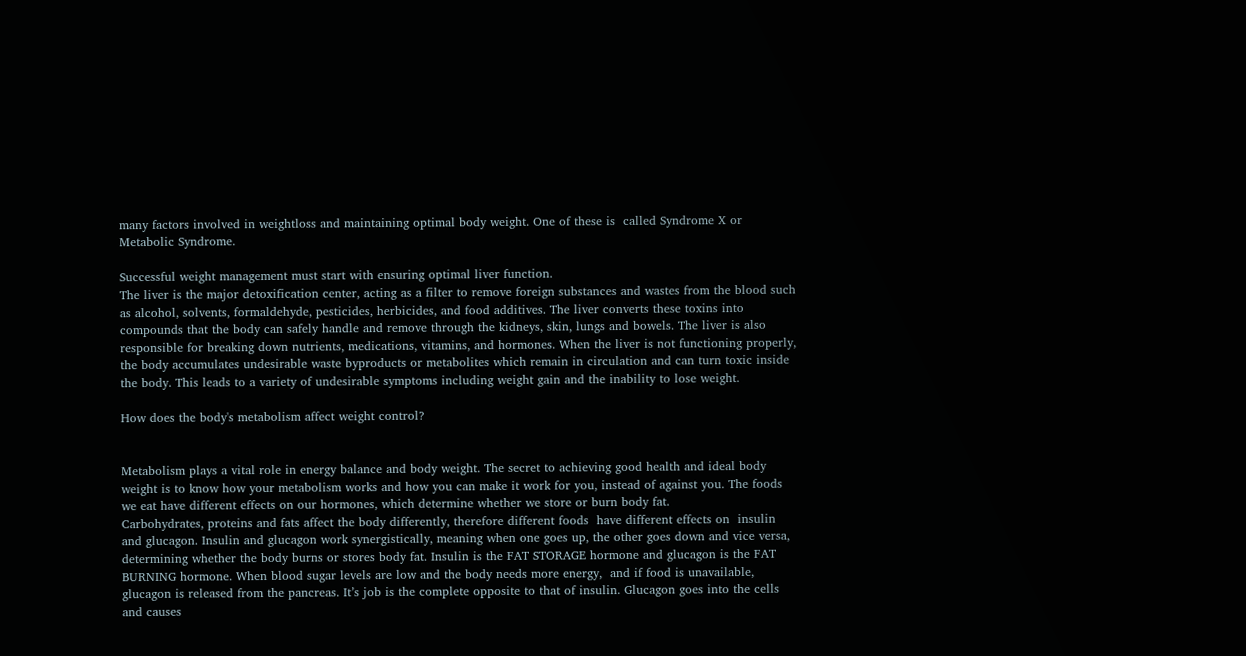many factors involved in weightloss and maintaining optimal body weight. One of these is  called Syndrome X or Metabolic Syndrome.

Successful weight management must start with ensuring optimal liver function.
The liver is the major detoxification center, acting as a filter to remove foreign substances and wastes from the blood such as alcohol, solvents, formaldehyde, pesticides, herbicides, and food additives. The liver converts these toxins into compounds that the body can safely handle and remove through the kidneys, skin, lungs and bowels. The liver is also responsible for breaking down nutrients, medications, vitamins, and hormones. When the liver is not functioning properly, the body accumulates undesirable waste byproducts or metabolites which remain in circulation and can turn toxic inside the body. This leads to a variety of undesirable symptoms including weight gain and the inability to lose weight.

How does the body's metabolism affect weight control?


Metabolism plays a vital role in energy balance and body weight. The secret to achieving good health and ideal body weight is to know how your metabolism works and how you can make it work for you, instead of against you. The foods we eat have different effects on our hormones, which determine whether we store or burn body fat.
Carbohydrates, proteins and fats affect the body differently, therefore different foods  have different effects on  insulin and glucagon. Insulin and glucagon work synergistically, meaning when one goes up, the other goes down and vice versa, determining whether the body burns or stores body fat. Insulin is the FAT STORAGE hormone and glucagon is the FAT BURNING hormone. When blood sugar levels are low and the body needs more energy,  and if food is unavailable, glucagon is released from the pancreas. It’s job is the complete opposite to that of insulin. Glucagon goes into the cells and causes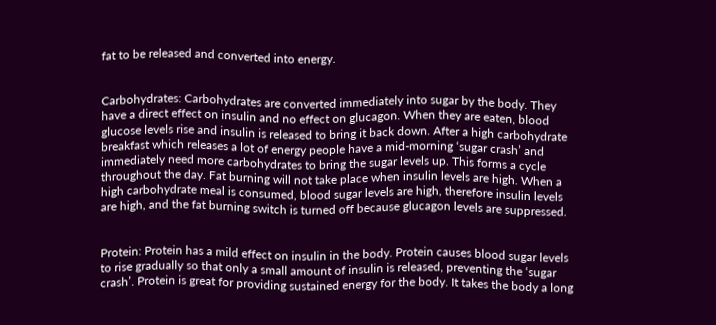fat to be released and converted into energy.


Carbohydrates: Carbohydrates are converted immediately into sugar by the body. They have a direct effect on insulin and no effect on glucagon. When they are eaten, blood glucose levels rise and insulin is released to bring it back down. After a high carbohydrate breakfast which releases a lot of energy people have a mid-morning ‘sugar crash’ and immediately need more carbohydrates to bring the sugar levels up. This forms a cycle throughout the day. Fat burning will not take place when insulin levels are high. When a high carbohydrate meal is consumed, blood sugar levels are high, therefore insulin levels are high, and the fat burning switch is turned off because glucagon levels are suppressed.


Protein: Protein has a mild effect on insulin in the body. Protein causes blood sugar levels to rise gradually so that only a small amount of insulin is released, preventing the ‘sugar crash’. Protein is great for providing sustained energy for the body. It takes the body a long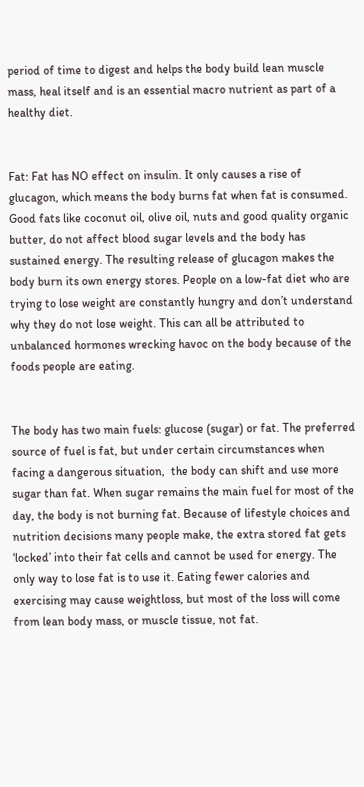period of time to digest and helps the body build lean muscle mass, heal itself and is an essential macro nutrient as part of a healthy diet.


Fat: Fat has NO effect on insulin. It only causes a rise of glucagon, which means the body burns fat when fat is consumed. Good fats like coconut oil, olive oil, nuts and good quality organic butter, do not affect blood sugar levels and the body has sustained energy. The resulting release of glucagon makes the body burn its own energy stores. People on a low-fat diet who are trying to lose weight are constantly hungry and don’t understand why they do not lose weight. This can all be attributed to unbalanced hormones wrecking havoc on the body because of the foods people are eating.


The body has two main fuels: glucose (sugar) or fat. The preferred source of fuel is fat, but under certain circumstances when facing a dangerous situation,  the body can shift and use more sugar than fat. When sugar remains the main fuel for most of the day, the body is not burning fat. Because of lifestyle choices and nutrition decisions many people make, the extra stored fat gets ‘locked’ into their fat cells and cannot be used for energy. The only way to lose fat is to use it. Eating fewer calories and exercising may cause weightloss, but most of the loss will come from lean body mass, or muscle tissue, not fat.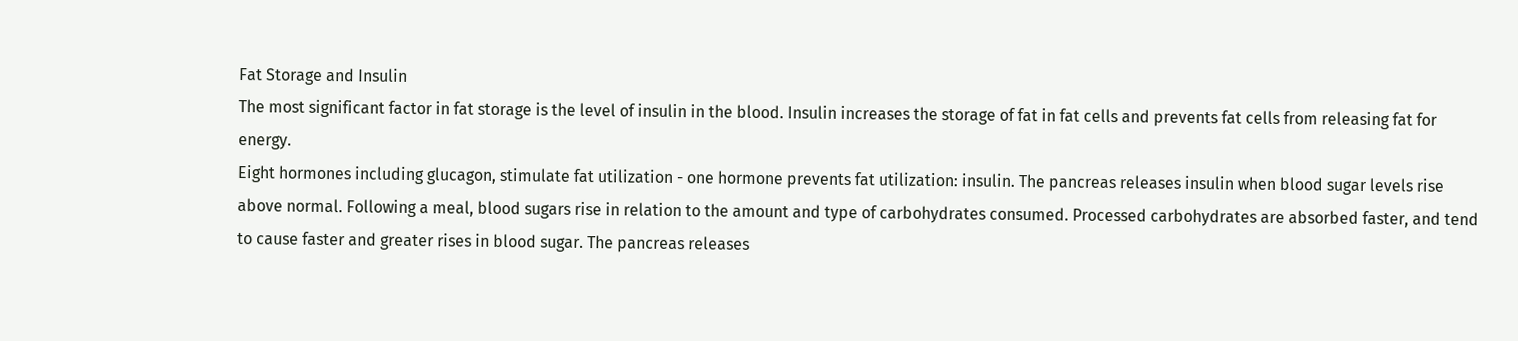Fat Storage and Insulin
The most significant factor in fat storage is the level of insulin in the blood. Insulin increases the storage of fat in fat cells and prevents fat cells from releasing fat for energy.
Eight hormones including glucagon, stimulate fat utilization - one hormone prevents fat utilization: insulin. The pancreas releases insulin when blood sugar levels rise above normal. Following a meal, blood sugars rise in relation to the amount and type of carbohydrates consumed. Processed carbohydrates are absorbed faster, and tend to cause faster and greater rises in blood sugar. The pancreas releases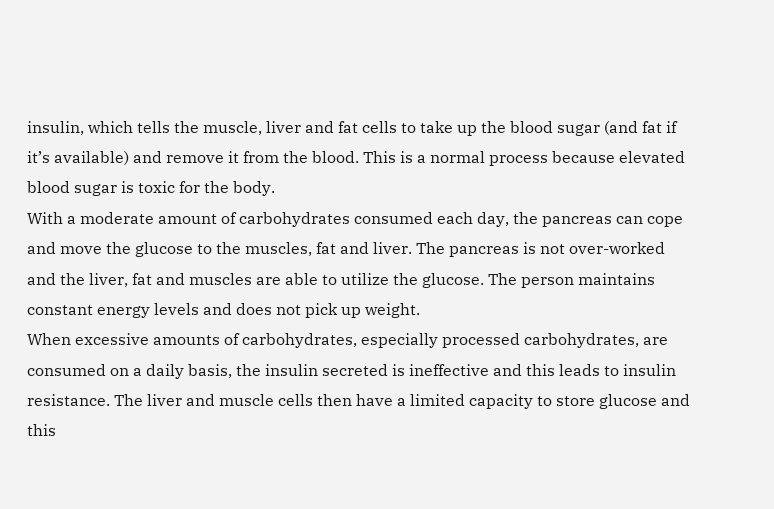insulin, which tells the muscle, liver and fat cells to take up the blood sugar (and fat if it’s available) and remove it from the blood. This is a normal process because elevated blood sugar is toxic for the body.
With a moderate amount of carbohydrates consumed each day, the pancreas can cope and move the glucose to the muscles, fat and liver. The pancreas is not over-worked and the liver, fat and muscles are able to utilize the glucose. The person maintains constant energy levels and does not pick up weight.
When excessive amounts of carbohydrates, especially processed carbohydrates, are consumed on a daily basis, the insulin secreted is ineffective and this leads to insulin resistance. The liver and muscle cells then have a limited capacity to store glucose and this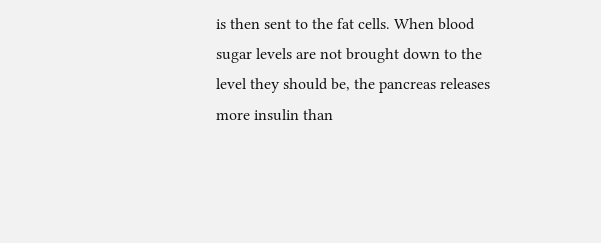is then sent to the fat cells. When blood sugar levels are not brought down to the level they should be, the pancreas releases more insulin than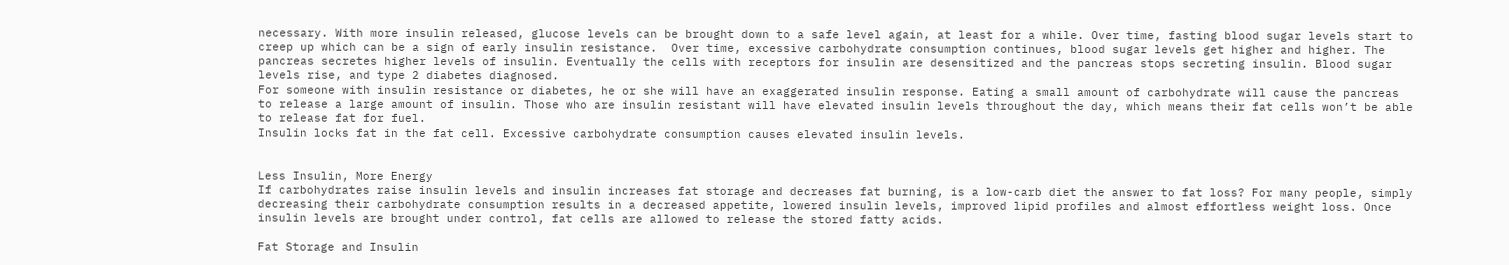necessary. With more insulin released, glucose levels can be brought down to a safe level again, at least for a while. Over time, fasting blood sugar levels start to creep up which can be a sign of early insulin resistance.  Over time, excessive carbohydrate consumption continues, blood sugar levels get higher and higher. The pancreas secretes higher levels of insulin. Eventually the cells with receptors for insulin are desensitized and the pancreas stops secreting insulin. Blood sugar levels rise, and type 2 diabetes diagnosed.
For someone with insulin resistance or diabetes, he or she will have an exaggerated insulin response. Eating a small amount of carbohydrate will cause the pancreas to release a large amount of insulin. Those who are insulin resistant will have elevated insulin levels throughout the day, which means their fat cells won’t be able to release fat for fuel.
Insulin locks fat in the fat cell. Excessive carbohydrate consumption causes elevated insulin levels.


Less Insulin, More Energy
If carbohydrates raise insulin levels and insulin increases fat storage and decreases fat burning, is a low-carb diet the answer to fat loss? For many people, simply decreasing their carbohydrate consumption results in a decreased appetite, lowered insulin levels, improved lipid profiles and almost effortless weight loss. Once insulin levels are brought under control, fat cells are allowed to release the stored fatty acids.

Fat Storage and Insulin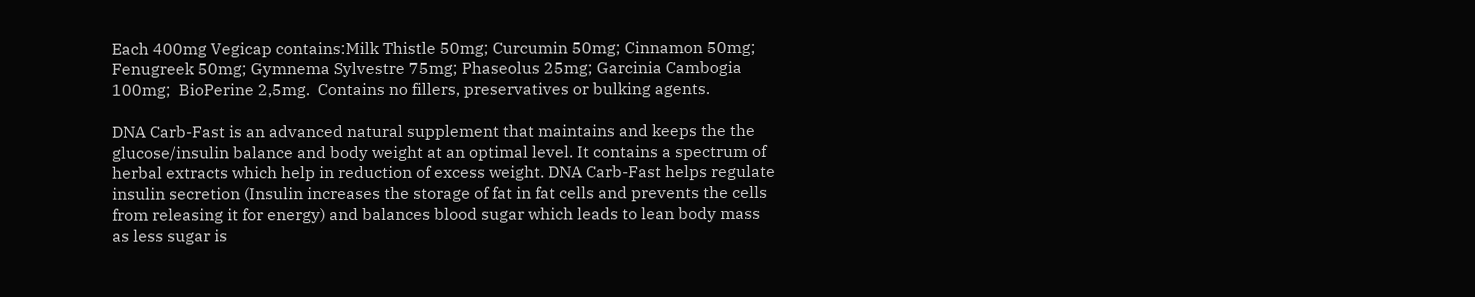Each 400mg Vegicap contains:Milk Thistle 50mg; Curcumin 50mg; Cinnamon 50mg; Fenugreek 50mg; Gymnema Sylvestre 75mg; Phaseolus 25mg; Garcinia Cambogia 100mg;  BioPerine 2,5mg.  Contains no fillers, preservatives or bulking agents.

DNA Carb-Fast is an advanced natural supplement that maintains and keeps the the glucose/insulin balance and body weight at an optimal level. It contains a spectrum of herbal extracts which help in reduction of excess weight. DNA Carb-Fast helps regulate insulin secretion (Insulin increases the storage of fat in fat cells and prevents the cells from releasing it for energy) and balances blood sugar which leads to lean body mass as less sugar is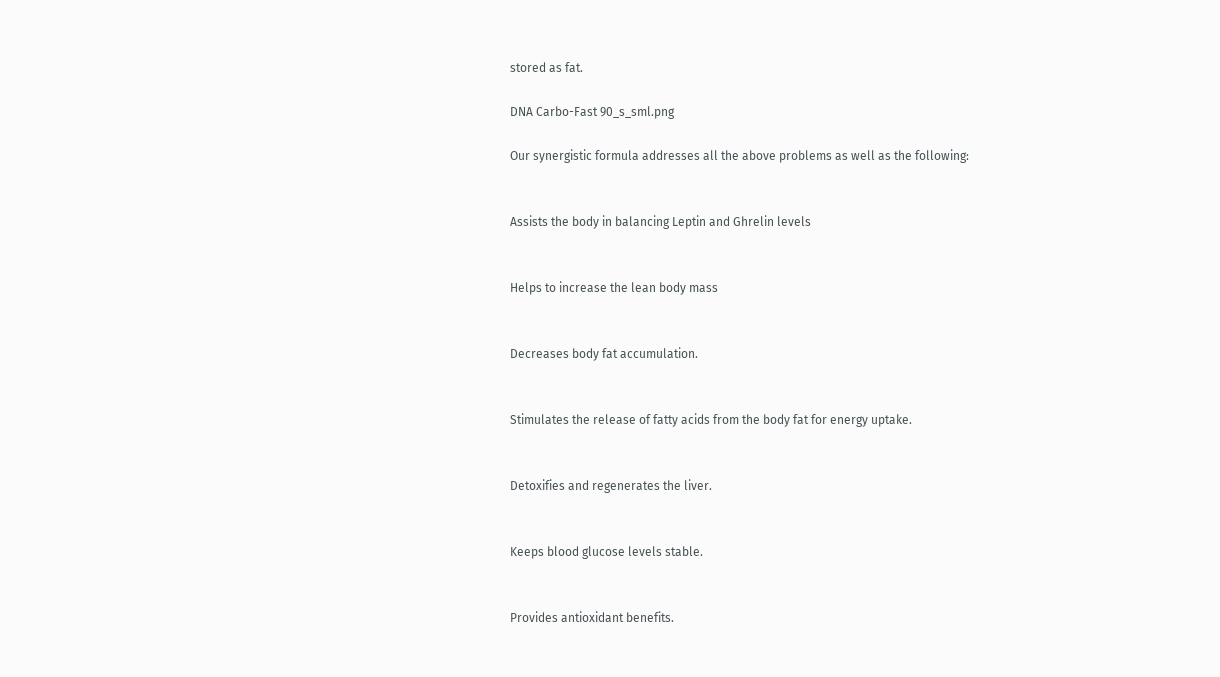stored as fat.

DNA Carbo-Fast 90_s_sml.png

Our synergistic formula addresses all the above problems as well as the following:


Assists the body in balancing Leptin and Ghrelin levels


Helps to increase the lean body mass


Decreases body fat accumulation.


Stimulates the release of fatty acids from the body fat for energy uptake.


Detoxifies and regenerates the liver.


Keeps blood glucose levels stable.


Provides antioxidant benefits.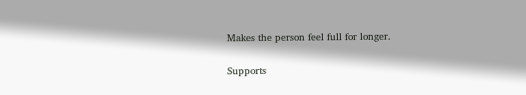Makes the person feel full for longer.


Supports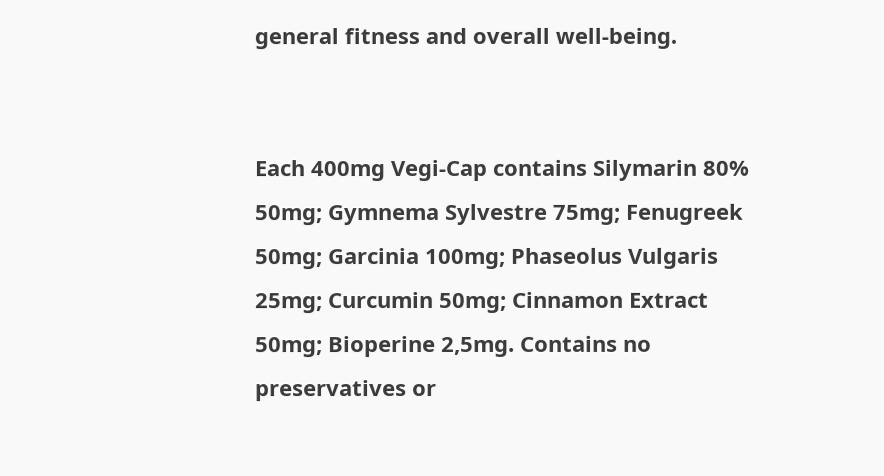general fitness and overall well-being.


Each 400mg Vegi-Cap contains Silymarin 80% 50mg; Gymnema Sylvestre 75mg; Fenugreek 50mg; Garcinia 100mg; Phaseolus Vulgaris 25mg; Curcumin 50mg; Cinnamon Extract 50mg; Bioperine 2,5mg. Contains no preservatives or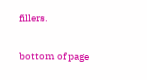fillers.

bottom of page